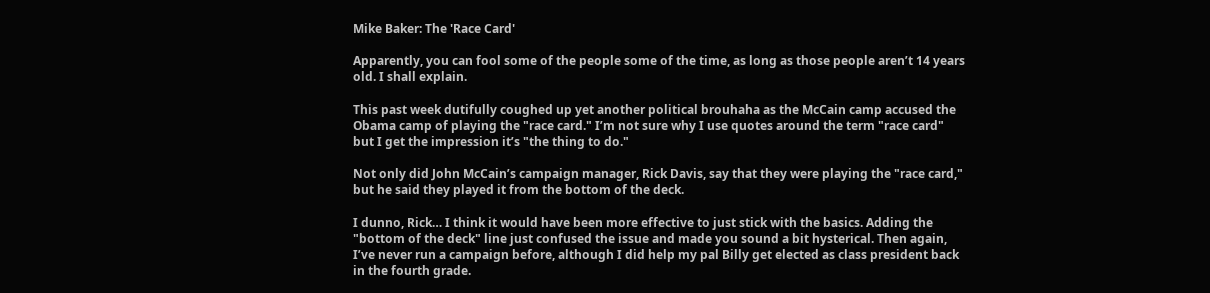Mike Baker: The 'Race Card'

Apparently, you can fool some of the people some of the time, as long as those people aren’t 14 years old. I shall explain.

This past week dutifully coughed up yet another political brouhaha as the McCain camp accused the Obama camp of playing the "race card." I’m not sure why I use quotes around the term "race card" but I get the impression it’s "the thing to do."

Not only did John McCain’s campaign manager, Rick Davis, say that they were playing the "race card," but he said they played it from the bottom of the deck.

I dunno, Rick… I think it would have been more effective to just stick with the basics. Adding the "bottom of the deck" line just confused the issue and made you sound a bit hysterical. Then again, I’ve never run a campaign before, although I did help my pal Billy get elected as class president back in the fourth grade.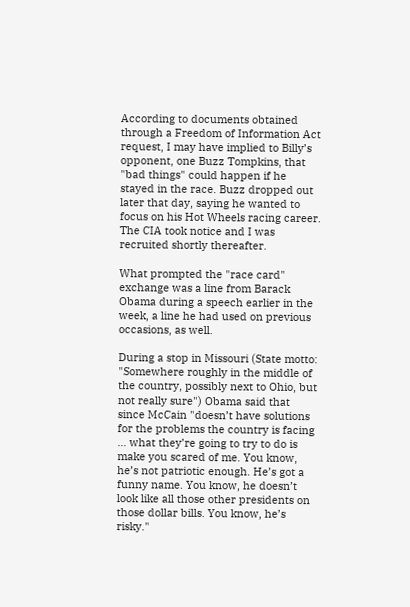According to documents obtained through a Freedom of Information Act request, I may have implied to Billy’s opponent, one Buzz Tompkins, that "bad things" could happen if he stayed in the race. Buzz dropped out later that day, saying he wanted to focus on his Hot Wheels racing career. The CIA took notice and I was recruited shortly thereafter.

What prompted the "race card" exchange was a line from Barack Obama during a speech earlier in the week, a line he had used on previous occasions, as well.

During a stop in Missouri (State motto: "Somewhere roughly in the middle of the country, possibly next to Ohio, but not really sure") Obama said that since McCain "doesn’t have solutions for the problems the country is facing … what they’re going to try to do is make you scared of me. You know, he’s not patriotic enough. He’s got a funny name. You know, he doesn’t look like all those other presidents on those dollar bills. You know, he’s risky."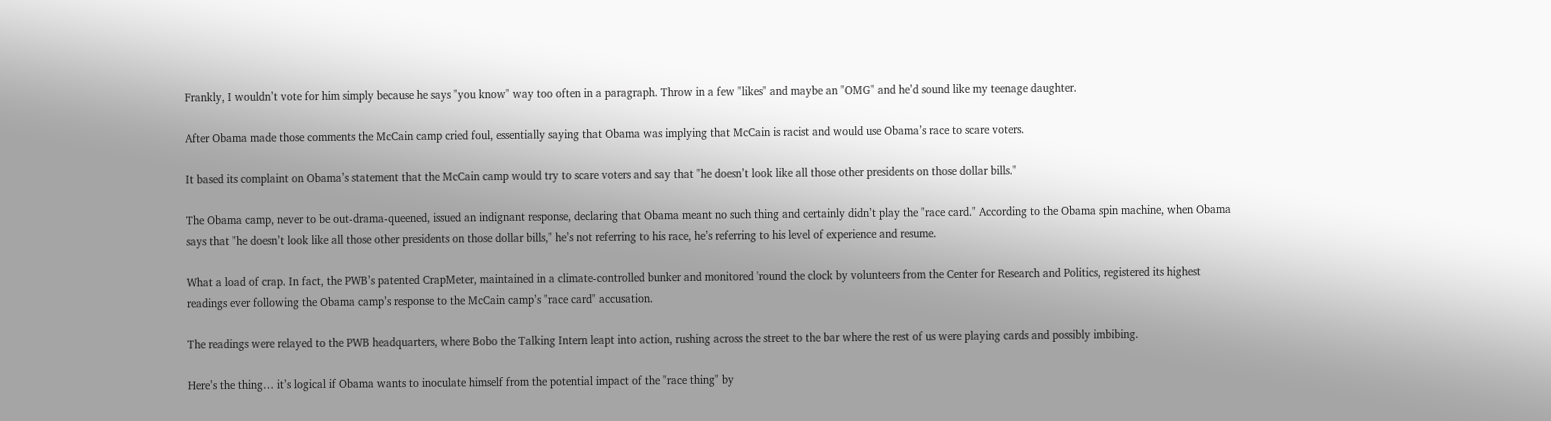Frankly, I wouldn’t vote for him simply because he says "you know" way too often in a paragraph. Throw in a few "likes" and maybe an "OMG" and he’d sound like my teenage daughter.

After Obama made those comments the McCain camp cried foul, essentially saying that Obama was implying that McCain is racist and would use Obama’s race to scare voters.

It based its complaint on Obama’s statement that the McCain camp would try to scare voters and say that "he doesn’t look like all those other presidents on those dollar bills."

The Obama camp, never to be out-drama-queened, issued an indignant response, declaring that Obama meant no such thing and certainly didn’t play the "race card." According to the Obama spin machine, when Obama says that "he doesn’t look like all those other presidents on those dollar bills," he’s not referring to his race, he’s referring to his level of experience and resume.

What a load of crap. In fact, the PWB’s patented CrapMeter, maintained in a climate-controlled bunker and monitored 'round the clock by volunteers from the Center for Research and Politics, registered its highest readings ever following the Obama camp’s response to the McCain camp’s "race card" accusation.

The readings were relayed to the PWB headquarters, where Bobo the Talking Intern leapt into action, rushing across the street to the bar where the rest of us were playing cards and possibly imbibing.

Here’s the thing… it’s logical if Obama wants to inoculate himself from the potential impact of the "race thing" by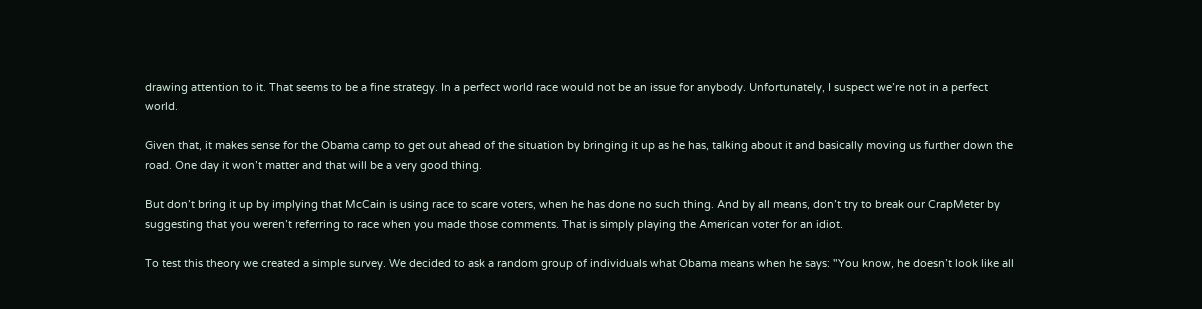drawing attention to it. That seems to be a fine strategy. In a perfect world race would not be an issue for anybody. Unfortunately, I suspect we’re not in a perfect world.

Given that, it makes sense for the Obama camp to get out ahead of the situation by bringing it up as he has, talking about it and basically moving us further down the road. One day it won’t matter and that will be a very good thing.

But don’t bring it up by implying that McCain is using race to scare voters, when he has done no such thing. And by all means, don’t try to break our CrapMeter by suggesting that you weren’t referring to race when you made those comments. That is simply playing the American voter for an idiot.

To test this theory we created a simple survey. We decided to ask a random group of individuals what Obama means when he says: "You know, he doesn’t look like all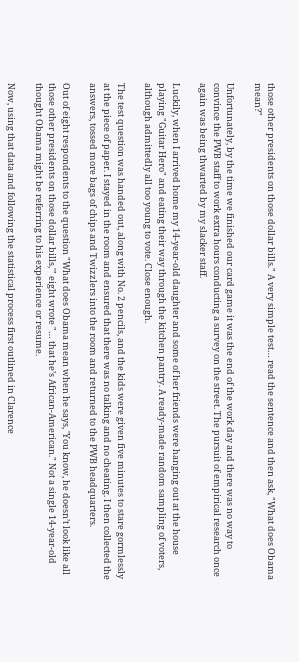those other presidents on those dollar bills." A very simple test… read the sentence and then ask, "What does Obama mean?"

Unfortunately, by the time we finished our card game it was the end of the work day and there was no way to convince the PWB staff to work extra hours conducting a survey on the street. The pursuit of empirical research once again was being thwarted by my slacker staff.

Luckily, when I arrived home my 14-year-old daughter and some of her friends were hanging out at the house playing "Guitar Hero" and eating their way through the kitchen pantry. A ready-made random sampling of voters, although admittedly all too young to vote. Close enough.

The test question was handed out, along with No. 2 pencils, and the kids were given five minutes to stare gormlessly at the piece of paper. I stayed in the room and ensured that there was no talking and no cheating. I then collected the answers, tossed more bags of chips and Twizzlers into the room and returned to the PWB headquarters.

Out of eight respondents to the question "What does Obama mean when he says, 'You know, he doesn’t look like all those other presidents on those dollar bills,'" eight wrote "… that he’s African-American." Not a single 14-year-old thought Obama might be referring to his experience or resume.

Now, using that data and following the statistical process first outlined in Clarence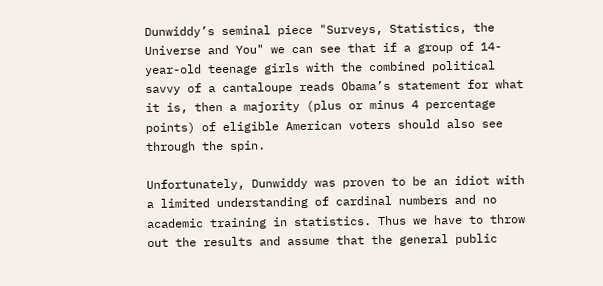Dunwiddy’s seminal piece "Surveys, Statistics, the Universe and You" we can see that if a group of 14-year-old teenage girls with the combined political savvy of a cantaloupe reads Obama’s statement for what it is, then a majority (plus or minus 4 percentage points) of eligible American voters should also see through the spin.

Unfortunately, Dunwiddy was proven to be an idiot with a limited understanding of cardinal numbers and no academic training in statistics. Thus we have to throw out the results and assume that the general public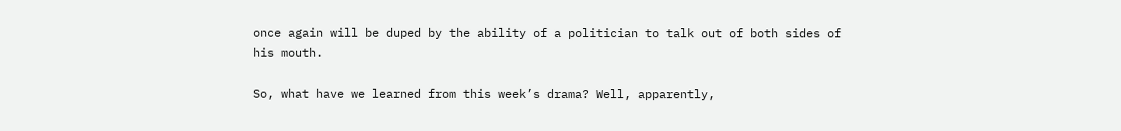once again will be duped by the ability of a politician to talk out of both sides of his mouth.

So, what have we learned from this week’s drama? Well, apparently,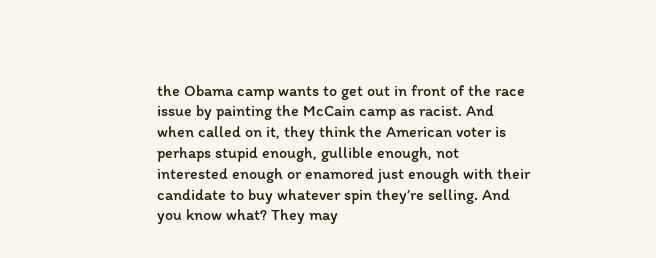the Obama camp wants to get out in front of the race issue by painting the McCain camp as racist. And when called on it, they think the American voter is perhaps stupid enough, gullible enough, not interested enough or enamored just enough with their candidate to buy whatever spin they’re selling. And you know what? They may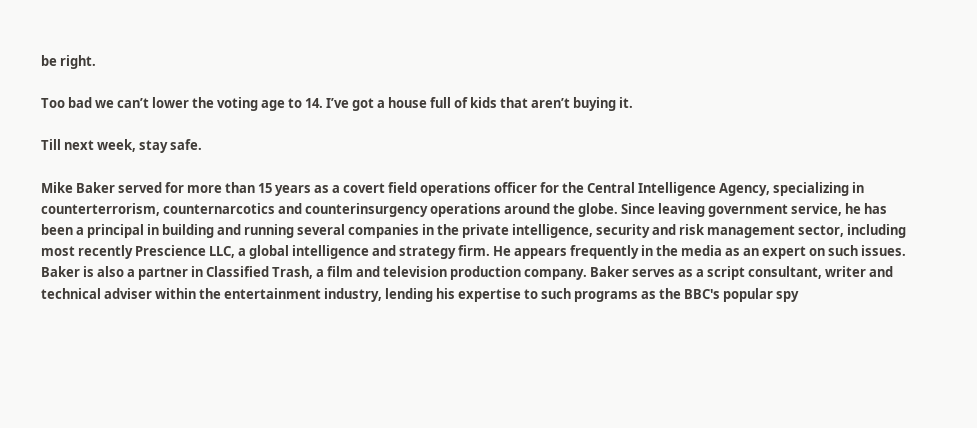be right.

Too bad we can’t lower the voting age to 14. I’ve got a house full of kids that aren’t buying it.

Till next week, stay safe.

Mike Baker served for more than 15 years as a covert field operations officer for the Central Intelligence Agency, specializing in counterterrorism, counternarcotics and counterinsurgency operations around the globe. Since leaving government service, he has been a principal in building and running several companies in the private intelligence, security and risk management sector, including most recently Prescience LLC, a global intelligence and strategy firm. He appears frequently in the media as an expert on such issues. Baker is also a partner in Classified Trash, a film and television production company. Baker serves as a script consultant, writer and technical adviser within the entertainment industry, lending his expertise to such programs as the BBC's popular spy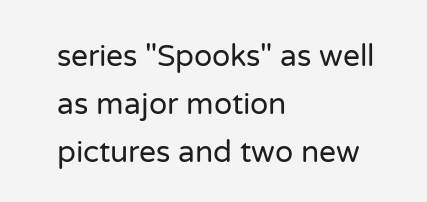series "Spooks" as well as major motion pictures and two new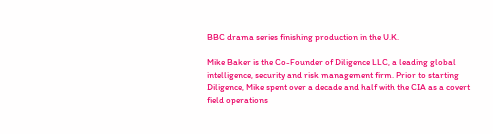BBC drama series finishing production in the U.K.

Mike Baker is the Co-Founder of Diligence LLC, a leading global intelligence, security and risk management firm. Prior to starting Diligence, Mike spent over a decade and half with the CIA as a covert field operations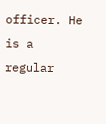officer. He is a regular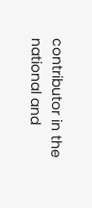contributor in the national and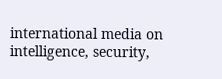international media on intelligence, security,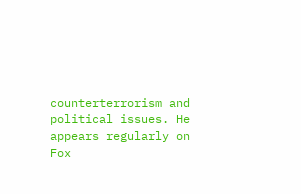counterterrorism and political issues. He appears regularly on Fox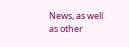News, as well as other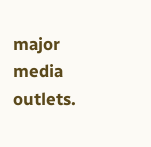major media outlets.